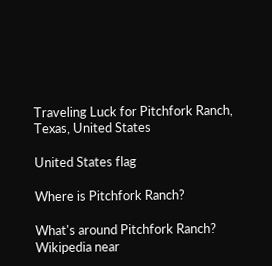Traveling Luck for Pitchfork Ranch, Texas, United States

United States flag

Where is Pitchfork Ranch?

What's around Pitchfork Ranch?
Wikipedia near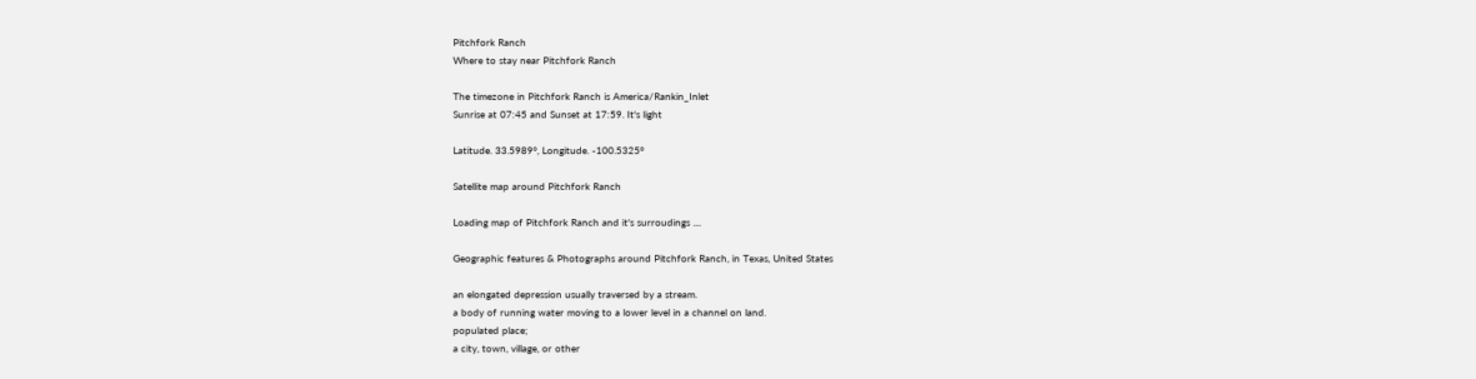Pitchfork Ranch
Where to stay near Pitchfork Ranch

The timezone in Pitchfork Ranch is America/Rankin_Inlet
Sunrise at 07:45 and Sunset at 17:59. It's light

Latitude. 33.5989°, Longitude. -100.5325°

Satellite map around Pitchfork Ranch

Loading map of Pitchfork Ranch and it's surroudings ....

Geographic features & Photographs around Pitchfork Ranch, in Texas, United States

an elongated depression usually traversed by a stream.
a body of running water moving to a lower level in a channel on land.
populated place;
a city, town, village, or other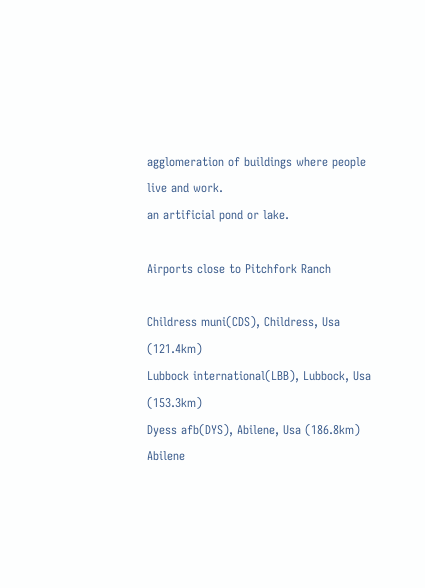agglomeration of buildings where people live and work.
an artificial pond or lake.

Airports close to Pitchfork Ranch

Childress muni(CDS), Childress, Usa (121.4km)
Lubbock international(LBB), Lubbock, Usa (153.3km)
Dyess afb(DYS), Abilene, Usa (186.8km)
Abilene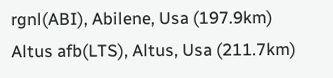rgnl(ABI), Abilene, Usa (197.9km)
Altus afb(LTS), Altus, Usa (211.7km)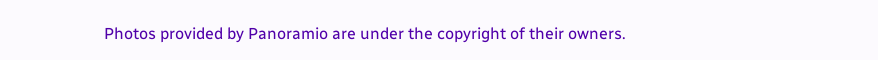Photos provided by Panoramio are under the copyright of their owners.